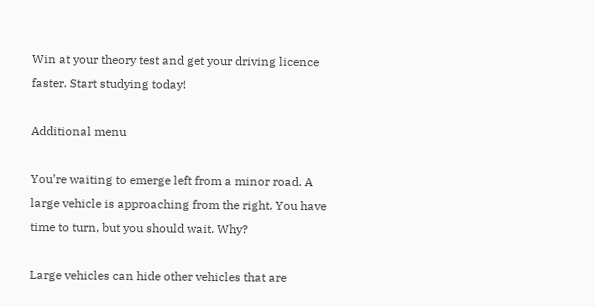Win at your theory test and get your driving licence faster. Start studying today!

Additional menu

You’re waiting to emerge left from a minor road. A large vehicle is approaching from the right. You have time to turn, but you should wait. Why?

Large vehicles can hide other vehicles that are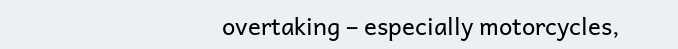overtaking – especially motorcycles,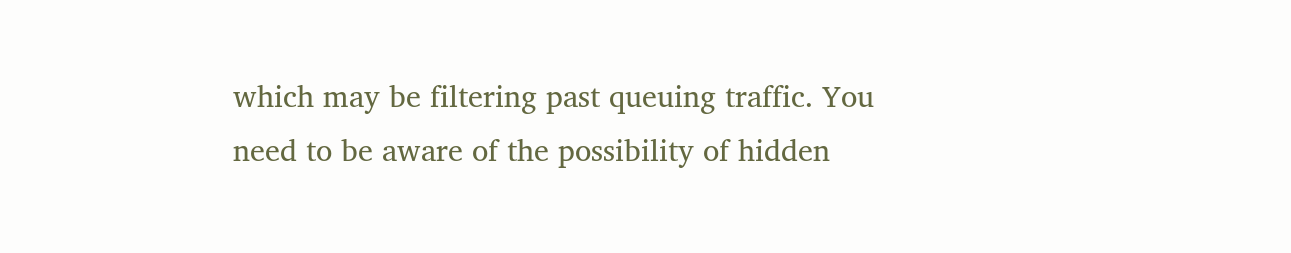which may be filtering past queuing traffic. You need to be aware of the possibility of hidden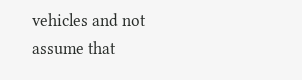vehicles and not assume that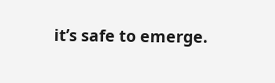it’s safe to emerge.